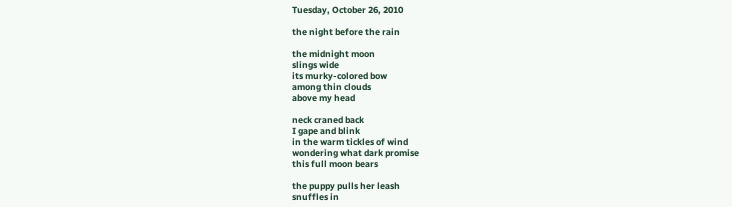Tuesday, October 26, 2010

the night before the rain

the midnight moon
slings wide
its murky-colored bow
among thin clouds
above my head

neck craned back
I gape and blink
in the warm tickles of wind
wondering what dark promise
this full moon bears

the puppy pulls her leash
snuffles in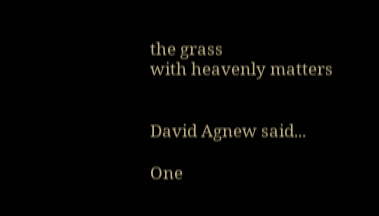the grass
with heavenly matters


David Agnew said...

One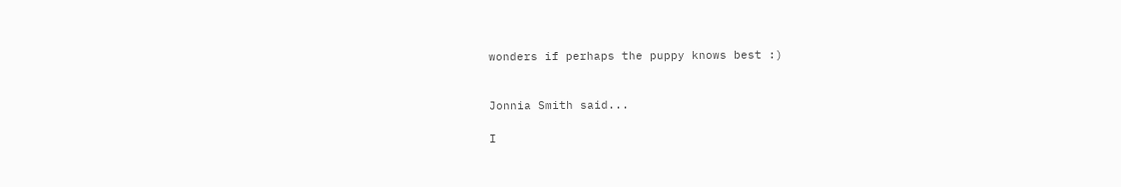wonders if perhaps the puppy knows best :)


Jonnia Smith said...

I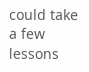could take a few lessons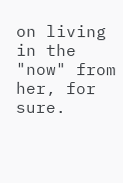on living in the "now" from her, for sure.